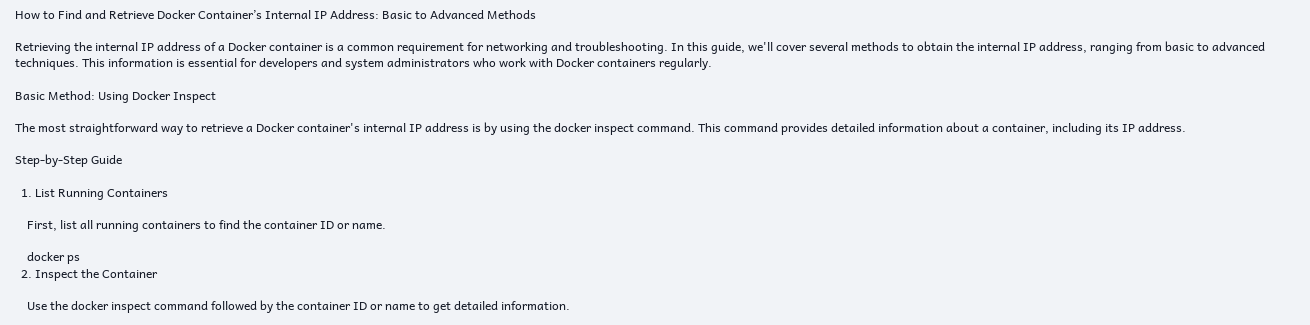How to Find and Retrieve Docker Container’s Internal IP Address: Basic to Advanced Methods

Retrieving the internal IP address of a Docker container is a common requirement for networking and troubleshooting. In this guide, we'll cover several methods to obtain the internal IP address, ranging from basic to advanced techniques. This information is essential for developers and system administrators who work with Docker containers regularly.

Basic Method: Using Docker Inspect

The most straightforward way to retrieve a Docker container's internal IP address is by using the docker inspect command. This command provides detailed information about a container, including its IP address.

Step-by-Step Guide

  1. List Running Containers

    First, list all running containers to find the container ID or name.

    docker ps
  2. Inspect the Container

    Use the docker inspect command followed by the container ID or name to get detailed information.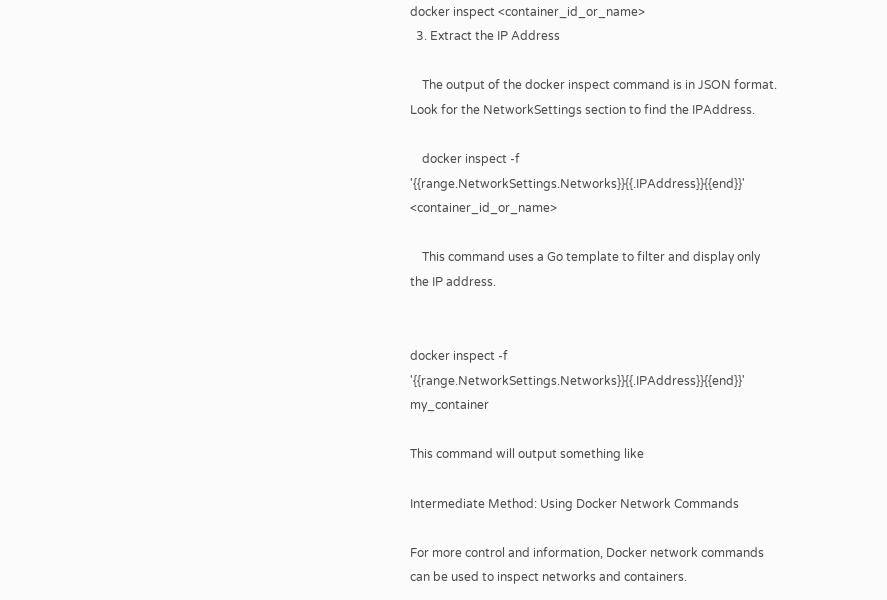docker inspect <container_id_or_name>
  3. Extract the IP Address

    The output of the docker inspect command is in JSON format. Look for the NetworkSettings section to find the IPAddress.

    docker inspect -f '{{range.NetworkSettings.Networks}}{{.IPAddress}}{{end}}' <container_id_or_name>

    This command uses a Go template to filter and display only the IP address.


docker inspect -f '{{range.NetworkSettings.Networks}}{{.IPAddress}}{{end}}' my_container

This command will output something like

Intermediate Method: Using Docker Network Commands

For more control and information, Docker network commands can be used to inspect networks and containers.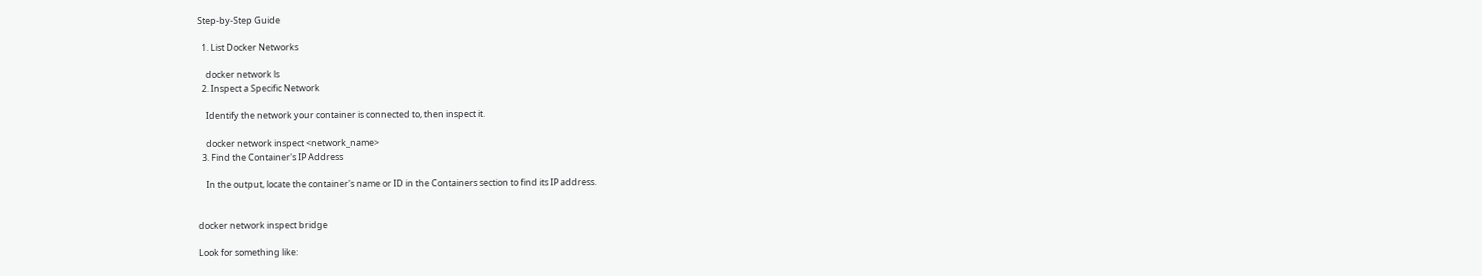Step-by-Step Guide

  1. List Docker Networks

    docker network ls
  2. Inspect a Specific Network

    Identify the network your container is connected to, then inspect it.

    docker network inspect <network_name>
  3. Find the Container's IP Address

    In the output, locate the container's name or ID in the Containers section to find its IP address.


docker network inspect bridge

Look for something like: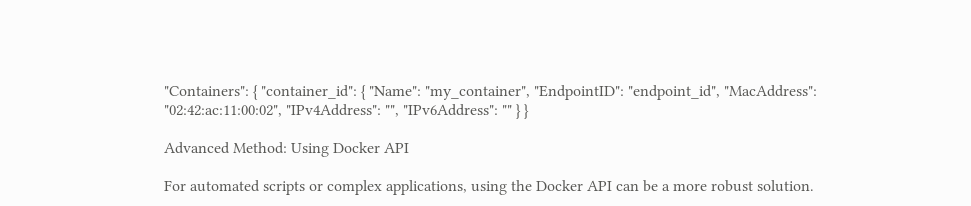"Containers": { "container_id": { "Name": "my_container", "EndpointID": "endpoint_id", "MacAddress": "02:42:ac:11:00:02", "IPv4Address": "", "IPv6Address": "" } }

Advanced Method: Using Docker API

For automated scripts or complex applications, using the Docker API can be a more robust solution.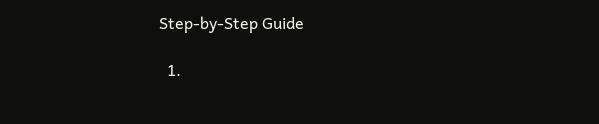Step-by-Step Guide

  1.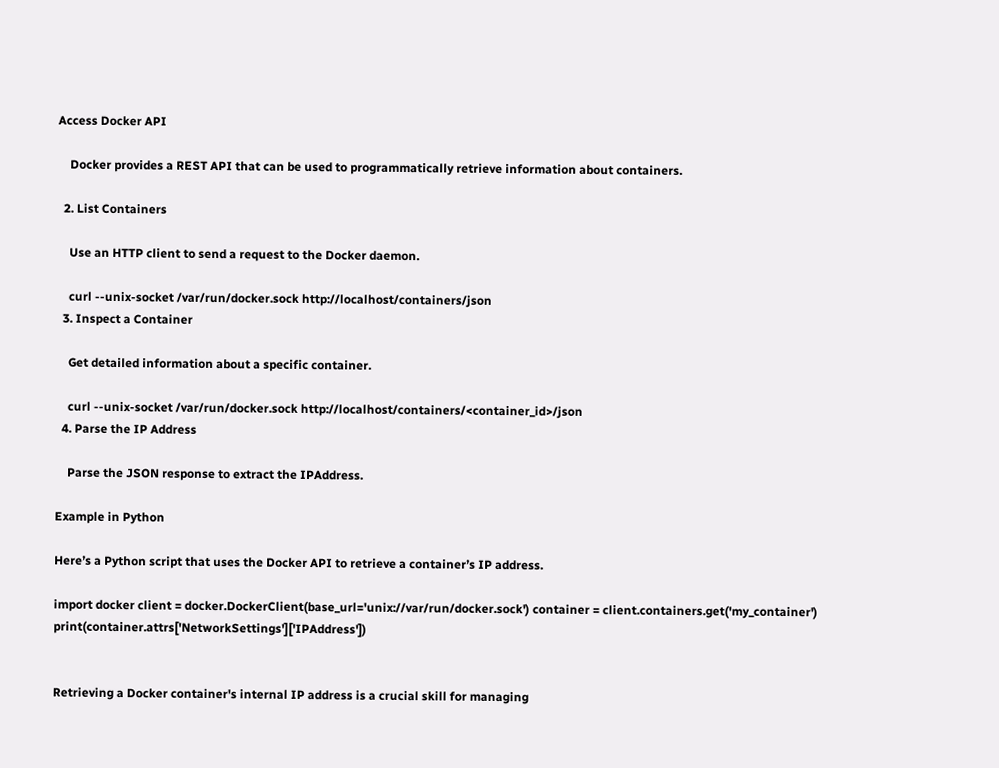Access Docker API

    Docker provides a REST API that can be used to programmatically retrieve information about containers.

  2. List Containers

    Use an HTTP client to send a request to the Docker daemon.

    curl --unix-socket /var/run/docker.sock http://localhost/containers/json
  3. Inspect a Container

    Get detailed information about a specific container.

    curl --unix-socket /var/run/docker.sock http://localhost/containers/<container_id>/json
  4. Parse the IP Address

    Parse the JSON response to extract the IPAddress.

Example in Python

Here’s a Python script that uses the Docker API to retrieve a container’s IP address.

import docker client = docker.DockerClient(base_url='unix://var/run/docker.sock') container = client.containers.get('my_container') print(container.attrs['NetworkSettings']['IPAddress'])


Retrieving a Docker container's internal IP address is a crucial skill for managing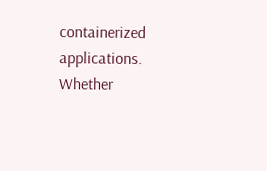containerized applications. Whether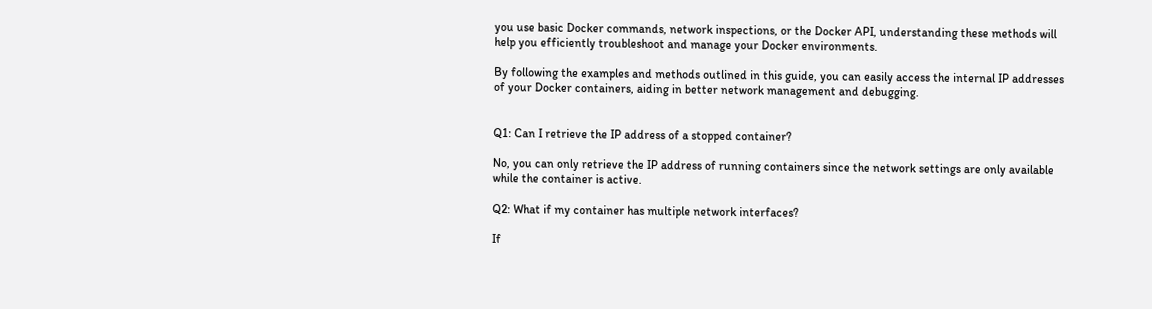you use basic Docker commands, network inspections, or the Docker API, understanding these methods will help you efficiently troubleshoot and manage your Docker environments.

By following the examples and methods outlined in this guide, you can easily access the internal IP addresses of your Docker containers, aiding in better network management and debugging.


Q1: Can I retrieve the IP address of a stopped container?

No, you can only retrieve the IP address of running containers since the network settings are only available while the container is active.

Q2: What if my container has multiple network interfaces?

If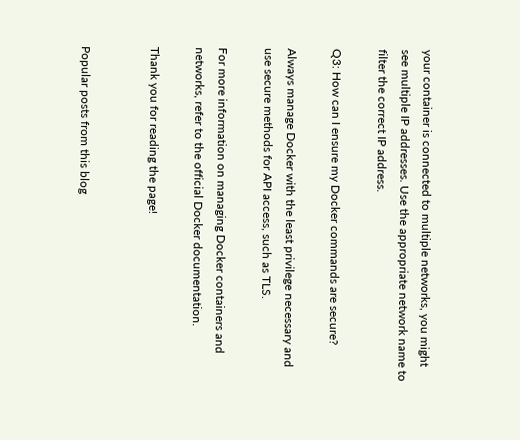your container is connected to multiple networks, you might see multiple IP addresses. Use the appropriate network name to filter the correct IP address.

Q3: How can I ensure my Docker commands are secure?

Always manage Docker with the least privilege necessary and use secure methods for API access, such as TLS.

For more information on managing Docker containers and networks, refer to the official Docker documentation.

Thank you for reading the page!


Popular posts from this blog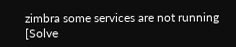zimbra some services are not running [Solve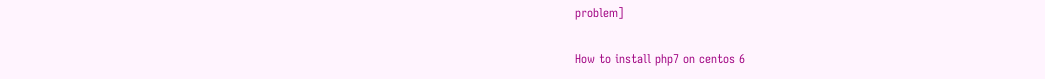problem]

How to install php7 on centos 6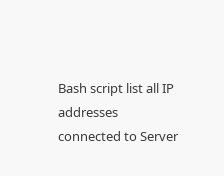Bash script list all IP addresses connected to Server